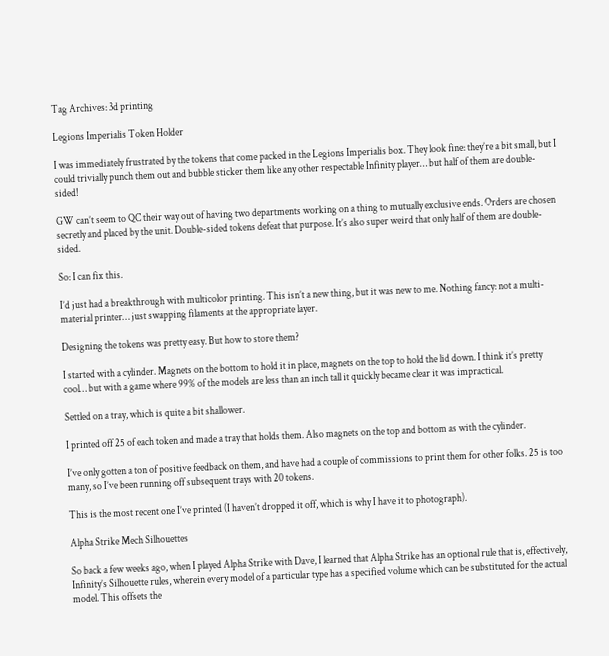Tag Archives: 3d printing

Legions Imperialis Token Holder

I was immediately frustrated by the tokens that come packed in the Legions Imperialis box. They look fine: they’re a bit small, but I could trivially punch them out and bubble sticker them like any other respectable Infinity player… but half of them are double-sided!

GW can’t seem to QC their way out of having two departments working on a thing to mutually exclusive ends. Orders are chosen secretly and placed by the unit. Double-sided tokens defeat that purpose. It’s also super weird that only half of them are double-sided.

So: I can fix this.

I’d just had a breakthrough with multicolor printing. This isn’t a new thing, but it was new to me. Nothing fancy: not a multi-material printer… just swapping filaments at the appropriate layer.

Designing the tokens was pretty easy. But how to store them?

I started with a cylinder. Magnets on the bottom to hold it in place, magnets on the top to hold the lid down. I think it’s pretty cool… but with a game where 99% of the models are less than an inch tall it quickly became clear it was impractical.

Settled on a tray, which is quite a bit shallower.

I printed off 25 of each token and made a tray that holds them. Also magnets on the top and bottom as with the cylinder.

I’ve only gotten a ton of positive feedback on them, and have had a couple of commissions to print them for other folks. 25 is too many, so I’ve been running off subsequent trays with 20 tokens.

This is the most recent one I’ve printed (I haven’t dropped it off, which is why I have it to photograph).

Alpha Strike Mech Silhouettes

So back a few weeks ago, when I played Alpha Strike with Dave, I learned that Alpha Strike has an optional rule that is, effectively, Infinity’s Silhouette rules, wherein every model of a particular type has a specified volume which can be substituted for the actual model. This offsets the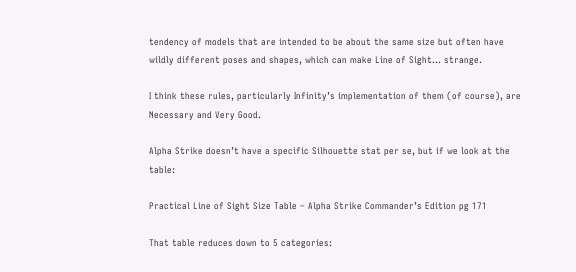tendency of models that are intended to be about the same size but often have wildly different poses and shapes, which can make Line of Sight… strange.

I think these rules, particularly Infinity’s implementation of them (of course), are Necessary and Very Good.

Alpha Strike doesn’t have a specific Silhouette stat per se, but if we look at the table:

Practical Line of Sight Size Table – Alpha Strike Commander’s Edition pg 171

That table reduces down to 5 categories: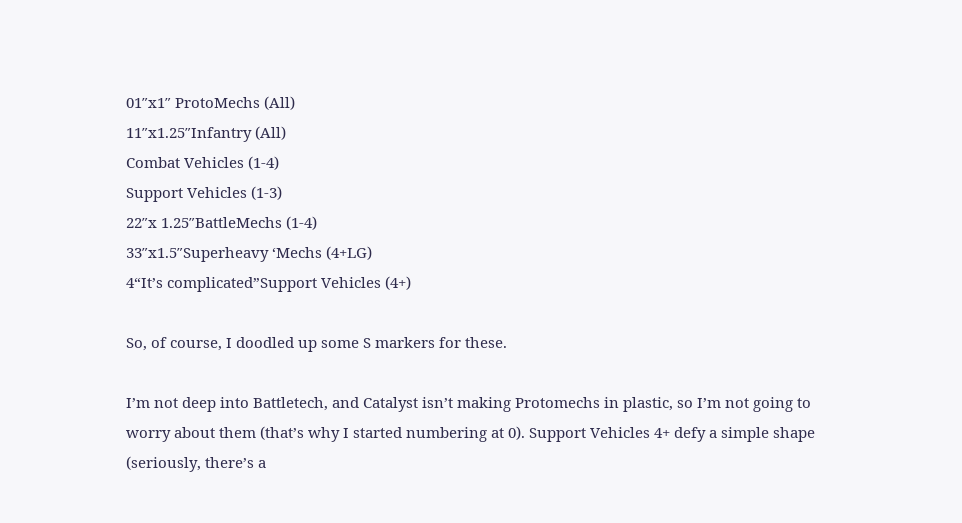01″x1″ ProtoMechs (All)
11″x1.25″Infantry (All)
Combat Vehicles (1-4)
Support Vehicles (1-3)
22″x 1.25″BattleMechs (1-4)
33″x1.5″Superheavy ‘Mechs (4+LG)
4“It’s complicated”Support Vehicles (4+)

So, of course, I doodled up some S markers for these.

I’m not deep into Battletech, and Catalyst isn’t making Protomechs in plastic, so I’m not going to worry about them (that’s why I started numbering at 0). Support Vehicles 4+ defy a simple shape (seriously, there’s a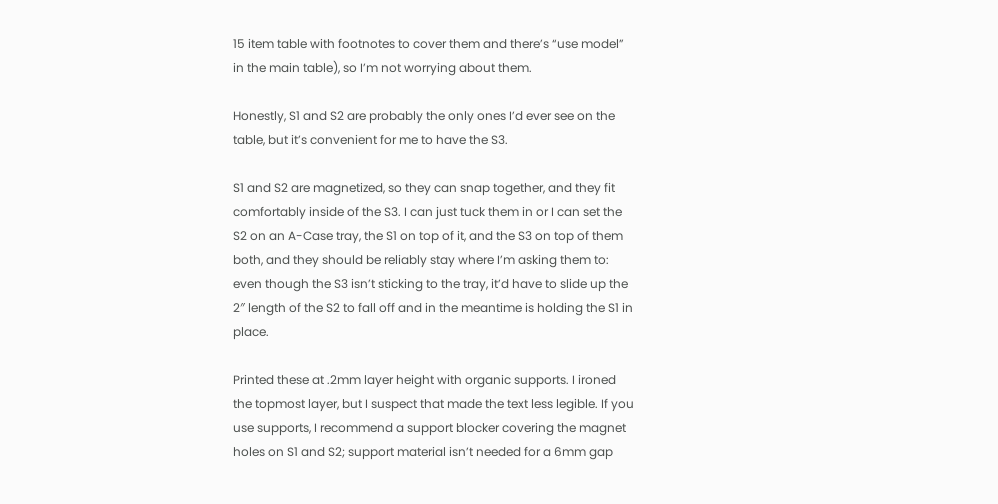15 item table with footnotes to cover them and there’s “use model” in the main table), so I’m not worrying about them.

Honestly, S1 and S2 are probably the only ones I’d ever see on the table, but it’s convenient for me to have the S3.

S1 and S2 are magnetized, so they can snap together, and they fit comfortably inside of the S3. I can just tuck them in or I can set the S2 on an A-Case tray, the S1 on top of it, and the S3 on top of them both, and they should be reliably stay where I’m asking them to: even though the S3 isn’t sticking to the tray, it’d have to slide up the 2″ length of the S2 to fall off and in the meantime is holding the S1 in place.

Printed these at .2mm layer height with organic supports. I ironed the topmost layer, but I suspect that made the text less legible. If you use supports, I recommend a support blocker covering the magnet holes on S1 and S2; support material isn’t needed for a 6mm gap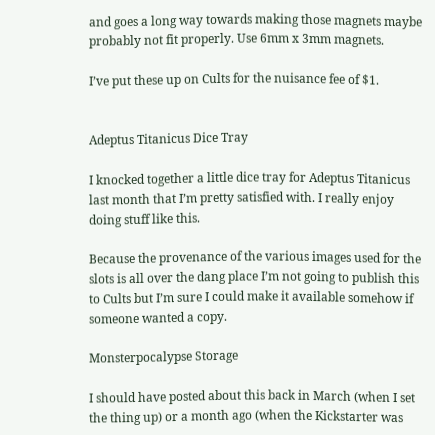and goes a long way towards making those magnets maybe probably not fit properly. Use 6mm x 3mm magnets.

I’ve put these up on Cults for the nuisance fee of $1.


Adeptus Titanicus Dice Tray

I knocked together a little dice tray for Adeptus Titanicus last month that I’m pretty satisfied with. I really enjoy doing stuff like this.

Because the provenance of the various images used for the slots is all over the dang place I’m not going to publish this to Cults but I’m sure I could make it available somehow if someone wanted a copy.

Monsterpocalypse Storage

I should have posted about this back in March (when I set the thing up) or a month ago (when the Kickstarter was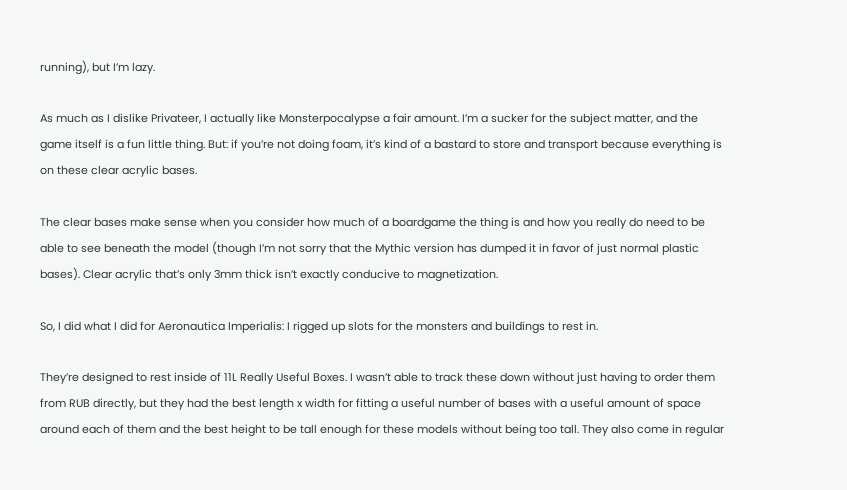running), but I’m lazy.

As much as I dislike Privateer, I actually like Monsterpocalypse a fair amount. I’m a sucker for the subject matter, and the game itself is a fun little thing. But: if you’re not doing foam, it’s kind of a bastard to store and transport because everything is on these clear acrylic bases.

The clear bases make sense when you consider how much of a boardgame the thing is and how you really do need to be able to see beneath the model (though I’m not sorry that the Mythic version has dumped it in favor of just normal plastic bases). Clear acrylic that’s only 3mm thick isn’t exactly conducive to magnetization.

So, I did what I did for Aeronautica Imperialis: I rigged up slots for the monsters and buildings to rest in.

They’re designed to rest inside of 11L Really Useful Boxes. I wasn’t able to track these down without just having to order them from RUB directly, but they had the best length x width for fitting a useful number of bases with a useful amount of space around each of them and the best height to be tall enough for these models without being too tall. They also come in regular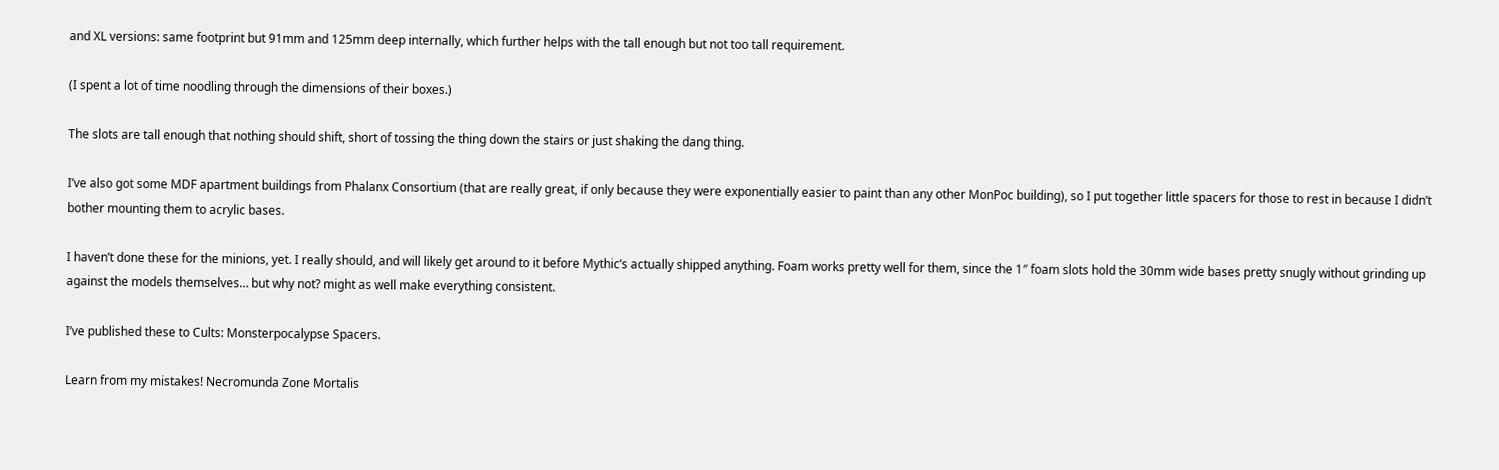and XL versions: same footprint but 91mm and 125mm deep internally, which further helps with the tall enough but not too tall requirement.

(I spent a lot of time noodling through the dimensions of their boxes.)

The slots are tall enough that nothing should shift, short of tossing the thing down the stairs or just shaking the dang thing.

I’ve also got some MDF apartment buildings from Phalanx Consortium (that are really great, if only because they were exponentially easier to paint than any other MonPoc building), so I put together little spacers for those to rest in because I didn’t bother mounting them to acrylic bases.

I haven’t done these for the minions, yet. I really should, and will likely get around to it before Mythic’s actually shipped anything. Foam works pretty well for them, since the 1″ foam slots hold the 30mm wide bases pretty snugly without grinding up against the models themselves… but why not? might as well make everything consistent.

I’ve published these to Cults: Monsterpocalypse Spacers.

Learn from my mistakes! Necromunda Zone Mortalis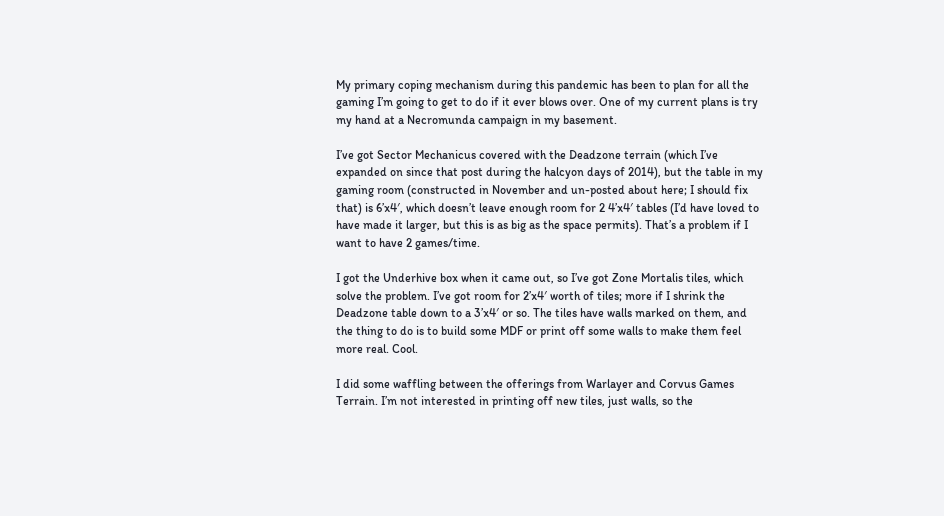My primary coping mechanism during this pandemic has been to plan for all the gaming I’m going to get to do if it ever blows over. One of my current plans is try my hand at a Necromunda campaign in my basement.

I’ve got Sector Mechanicus covered with the Deadzone terrain (which I’ve expanded on since that post during the halcyon days of 2014), but the table in my gaming room (constructed in November and un-posted about here; I should fix that) is 6’x4′, which doesn’t leave enough room for 2 4’x4′ tables (I’d have loved to have made it larger, but this is as big as the space permits). That’s a problem if I want to have 2 games/time.

I got the Underhive box when it came out, so I’ve got Zone Mortalis tiles, which solve the problem. I’ve got room for 2’x4′ worth of tiles; more if I shrink the Deadzone table down to a 3’x4′ or so. The tiles have walls marked on them, and the thing to do is to build some MDF or print off some walls to make them feel more real. Cool.

I did some waffling between the offerings from Warlayer and Corvus Games Terrain. I’m not interested in printing off new tiles, just walls, so the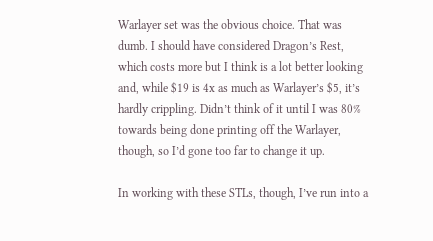Warlayer set was the obvious choice. That was dumb. I should have considered Dragon’s Rest, which costs more but I think is a lot better looking and, while $19 is 4x as much as Warlayer’s $5, it’s hardly crippling. Didn’t think of it until I was 80% towards being done printing off the Warlayer, though, so I’d gone too far to change it up.

In working with these STLs, though, I’ve run into a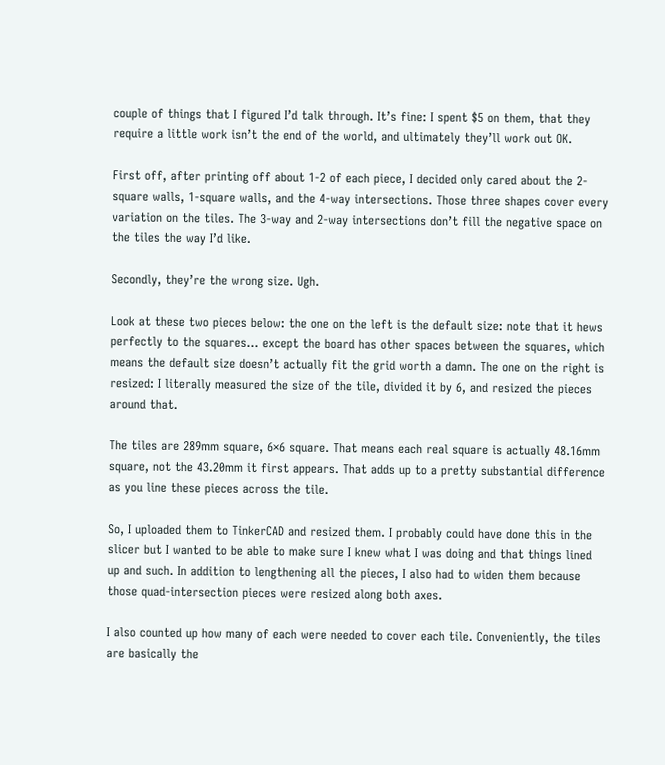couple of things that I figured I’d talk through. It’s fine: I spent $5 on them, that they require a little work isn’t the end of the world, and ultimately they’ll work out OK.

First off, after printing off about 1-2 of each piece, I decided only cared about the 2-square walls, 1-square walls, and the 4-way intersections. Those three shapes cover every variation on the tiles. The 3-way and 2-way intersections don’t fill the negative space on the tiles the way I’d like.

Secondly, they’re the wrong size. Ugh.

Look at these two pieces below: the one on the left is the default size: note that it hews perfectly to the squares… except the board has other spaces between the squares, which means the default size doesn’t actually fit the grid worth a damn. The one on the right is resized: I literally measured the size of the tile, divided it by 6, and resized the pieces around that.

The tiles are 289mm square, 6×6 square. That means each real square is actually 48.16mm square, not the 43.20mm it first appears. That adds up to a pretty substantial difference as you line these pieces across the tile.

So, I uploaded them to TinkerCAD and resized them. I probably could have done this in the slicer but I wanted to be able to make sure I knew what I was doing and that things lined up and such. In addition to lengthening all the pieces, I also had to widen them because those quad-intersection pieces were resized along both axes.

I also counted up how many of each were needed to cover each tile. Conveniently, the tiles are basically the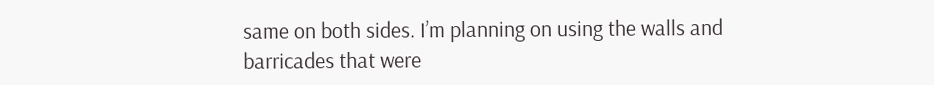same on both sides. I’m planning on using the walls and barricades that were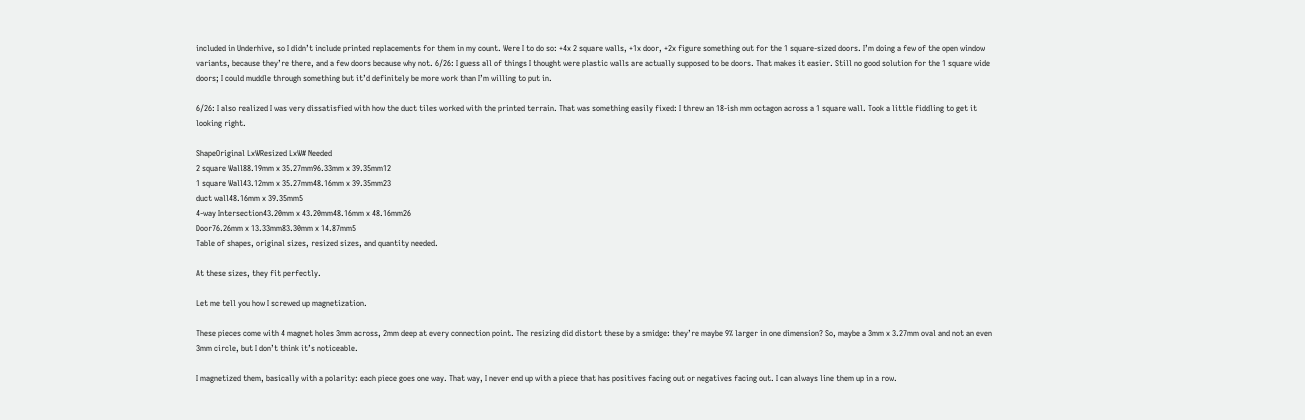included in Underhive, so I didn’t include printed replacements for them in my count. Were I to do so: +4x 2 square walls, +1x door, +2x figure something out for the 1 square-sized doors. I’m doing a few of the open window variants, because they’re there, and a few doors because why not. 6/26: I guess all of things I thought were plastic walls are actually supposed to be doors. That makes it easier. Still no good solution for the 1 square wide doors; I could muddle through something but it’d definitely be more work than I’m willing to put in.

6/26: I also realized I was very dissatisfied with how the duct tiles worked with the printed terrain. That was something easily fixed: I threw an 18-ish mm octagon across a 1 square wall. Took a little fiddling to get it looking right.

ShapeOriginal LxWResized LxW# Needed
2 square Wall88.19mm x 35.27mm96.33mm x 39.35mm12
1 square Wall43.12mm x 35.27mm48.16mm x 39.35mm23
duct wall48.16mm x 39.35mm5
4-way Intersection43.20mm x 43.20mm48.16mm x 48.16mm26
Door76.26mm x 13.33mm83.30mm x 14.87mm5
Table of shapes, original sizes, resized sizes, and quantity needed.

At these sizes, they fit perfectly.

Let me tell you how I screwed up magnetization.

These pieces come with 4 magnet holes 3mm across, 2mm deep at every connection point. The resizing did distort these by a smidge: they’re maybe 9% larger in one dimension? So, maybe a 3mm x 3.27mm oval and not an even 3mm circle, but I don’t think it’s noticeable.

I magnetized them, basically with a polarity: each piece goes one way. That way, I never end up with a piece that has positives facing out or negatives facing out. I can always line them up in a row.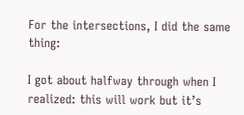For the intersections, I did the same thing:

I got about halfway through when I realized: this will work but it’s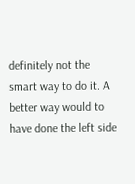definitely not the smart way to do it. A better way would to have done the left side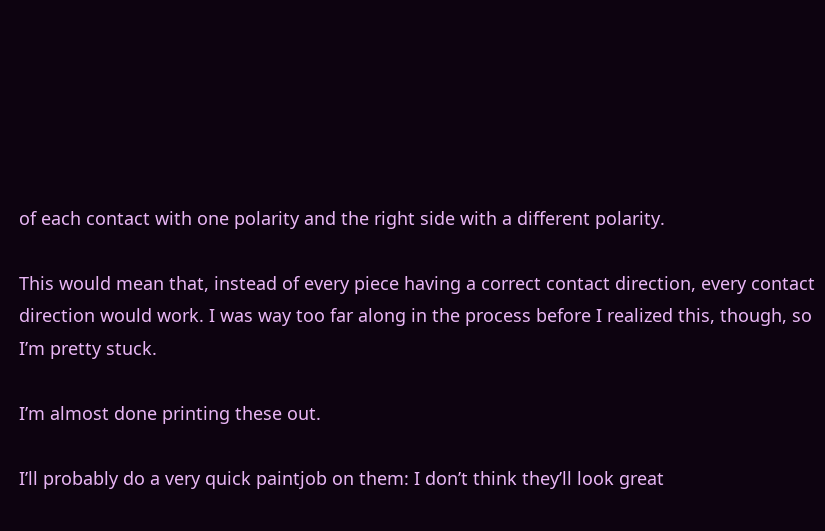of each contact with one polarity and the right side with a different polarity.

This would mean that, instead of every piece having a correct contact direction, every contact direction would work. I was way too far along in the process before I realized this, though, so I’m pretty stuck.

I’m almost done printing these out.

I’ll probably do a very quick paintjob on them: I don’t think they’ll look great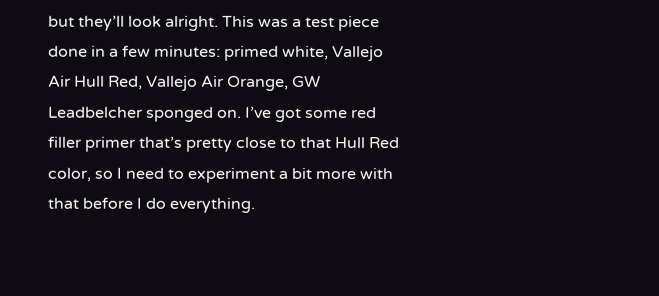but they’ll look alright. This was a test piece done in a few minutes: primed white, Vallejo Air Hull Red, Vallejo Air Orange, GW Leadbelcher sponged on. I’ve got some red filler primer that’s pretty close to that Hull Red color, so I need to experiment a bit more with that before I do everything.